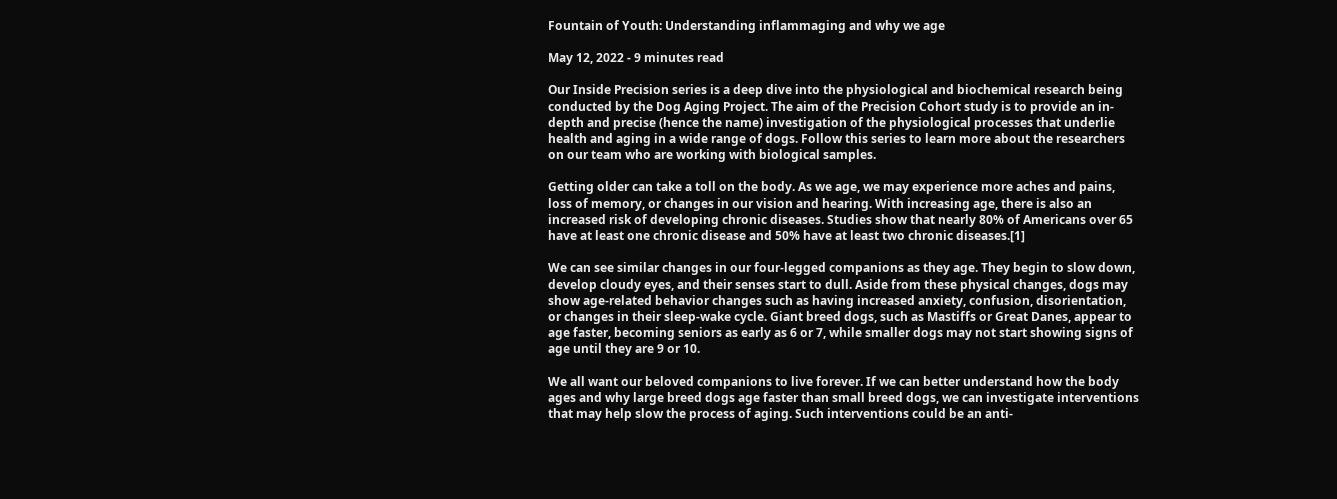Fountain of Youth: Understanding inflammaging and why we age

May 12, 2022 - 9 minutes read

Our Inside Precision series is a deep dive into the physiological and biochemical research being conducted by the Dog Aging Project. The aim of the Precision Cohort study is to provide an in-depth and precise (hence the name) investigation of the physiological processes that underlie health and aging in a wide range of dogs. Follow this series to learn more about the researchers on our team who are working with biological samples.

Getting older can take a toll on the body. As we age, we may experience more aches and pains, loss of memory, or changes in our vision and hearing. With increasing age, there is also an increased risk of developing chronic diseases. Studies show that nearly 80% of Americans over 65 have at least one chronic disease and 50% have at least two chronic diseases.[1]

We can see similar changes in our four-legged companions as they age. They begin to slow down, develop cloudy eyes, and their senses start to dull. Aside from these physical changes, dogs may show age-related behavior changes such as having increased anxiety, confusion, disorientation, or changes in their sleep-wake cycle. Giant breed dogs, such as Mastiffs or Great Danes, appear to age faster, becoming seniors as early as 6 or 7, while smaller dogs may not start showing signs of age until they are 9 or 10.

We all want our beloved companions to live forever. If we can better understand how the body ages and why large breed dogs age faster than small breed dogs, we can investigate interventions that may help slow the process of aging. Such interventions could be an anti-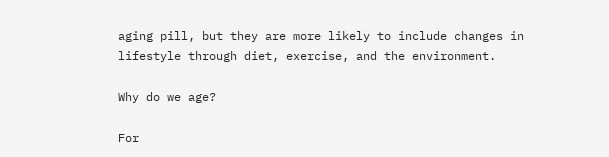aging pill, but they are more likely to include changes in lifestyle through diet, exercise, and the environment.

Why do we age?

For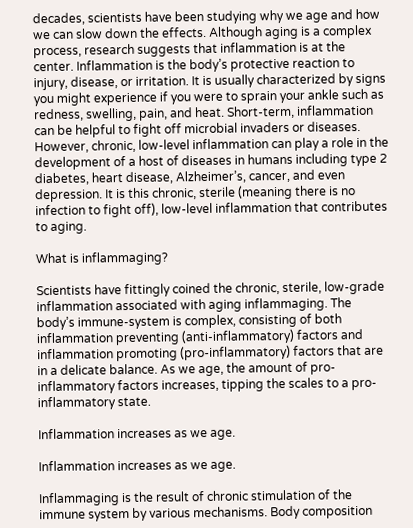decades, scientists have been studying why we age and how we can slow down the effects. Although aging is a complex process, research suggests that inflammation is at the center. Inflammation is the body’s protective reaction to injury, disease, or irritation. It is usually characterized by signs you might experience if you were to sprain your ankle such as redness, swelling, pain, and heat. Short-term, inflammation can be helpful to fight off microbial invaders or diseases. However, chronic, low-level inflammation can play a role in the development of a host of diseases in humans including type 2 diabetes, heart disease, Alzheimer’s, cancer, and even depression. It is this chronic, sterile (meaning there is no infection to fight off), low-level inflammation that contributes to aging.

What is inflammaging?

Scientists have fittingly coined the chronic, sterile, low-grade inflammation associated with aging inflammaging. The body’s immune-system is complex, consisting of both inflammation preventing (anti-inflammatory) factors and inflammation promoting (pro-inflammatory) factors that are in a delicate balance. As we age, the amount of pro-inflammatory factors increases, tipping the scales to a pro-inflammatory state.

Inflammation increases as we age.

Inflammation increases as we age.

Inflammaging is the result of chronic stimulation of the immune system by various mechanisms. Body composition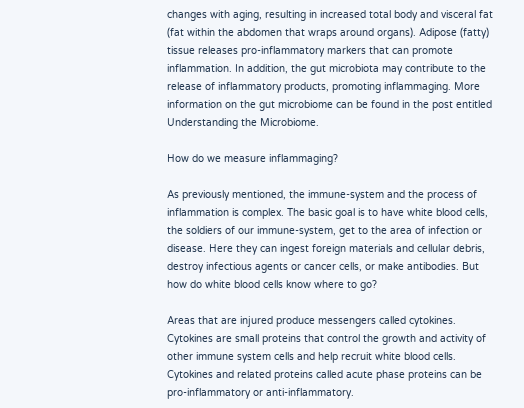changes with aging, resulting in increased total body and visceral fat (fat within the abdomen that wraps around organs). Adipose (fatty) tissue releases pro-inflammatory markers that can promote inflammation. In addition, the gut microbiota may contribute to the release of inflammatory products, promoting inflammaging. More information on the gut microbiome can be found in the post entitled Understanding the Microbiome.

How do we measure inflammaging?

As previously mentioned, the immune-system and the process of inflammation is complex. The basic goal is to have white blood cells, the soldiers of our immune-system, get to the area of infection or disease. Here they can ingest foreign materials and cellular debris, destroy infectious agents or cancer cells, or make antibodies. But how do white blood cells know where to go?

Areas that are injured produce messengers called cytokines. Cytokines are small proteins that control the growth and activity of other immune system cells and help recruit white blood cells. Cytokines and related proteins called acute phase proteins can be pro-inflammatory or anti-inflammatory.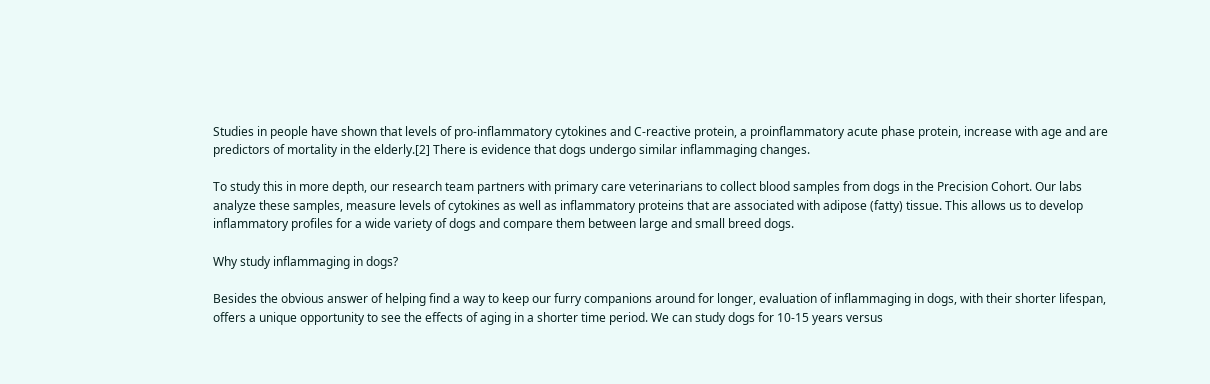Studies in people have shown that levels of pro-inflammatory cytokines and C-reactive protein, a proinflammatory acute phase protein, increase with age and are predictors of mortality in the elderly.[2] There is evidence that dogs undergo similar inflammaging changes.

To study this in more depth, our research team partners with primary care veterinarians to collect blood samples from dogs in the Precision Cohort. Our labs analyze these samples, measure levels of cytokines as well as inflammatory proteins that are associated with adipose (fatty) tissue. This allows us to develop inflammatory profiles for a wide variety of dogs and compare them between large and small breed dogs.

Why study inflammaging in dogs?

Besides the obvious answer of helping find a way to keep our furry companions around for longer, evaluation of inflammaging in dogs, with their shorter lifespan, offers a unique opportunity to see the effects of aging in a shorter time period. We can study dogs for 10-15 years versus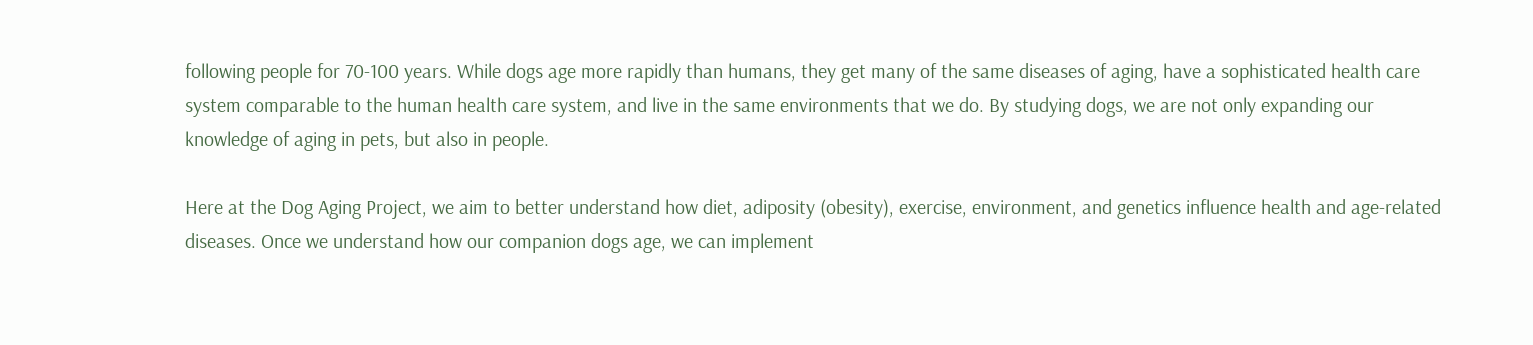following people for 70-100 years. While dogs age more rapidly than humans, they get many of the same diseases of aging, have a sophisticated health care system comparable to the human health care system, and live in the same environments that we do. By studying dogs, we are not only expanding our knowledge of aging in pets, but also in people.

Here at the Dog Aging Project, we aim to better understand how diet, adiposity (obesity), exercise, environment, and genetics influence health and age-related diseases. Once we understand how our companion dogs age, we can implement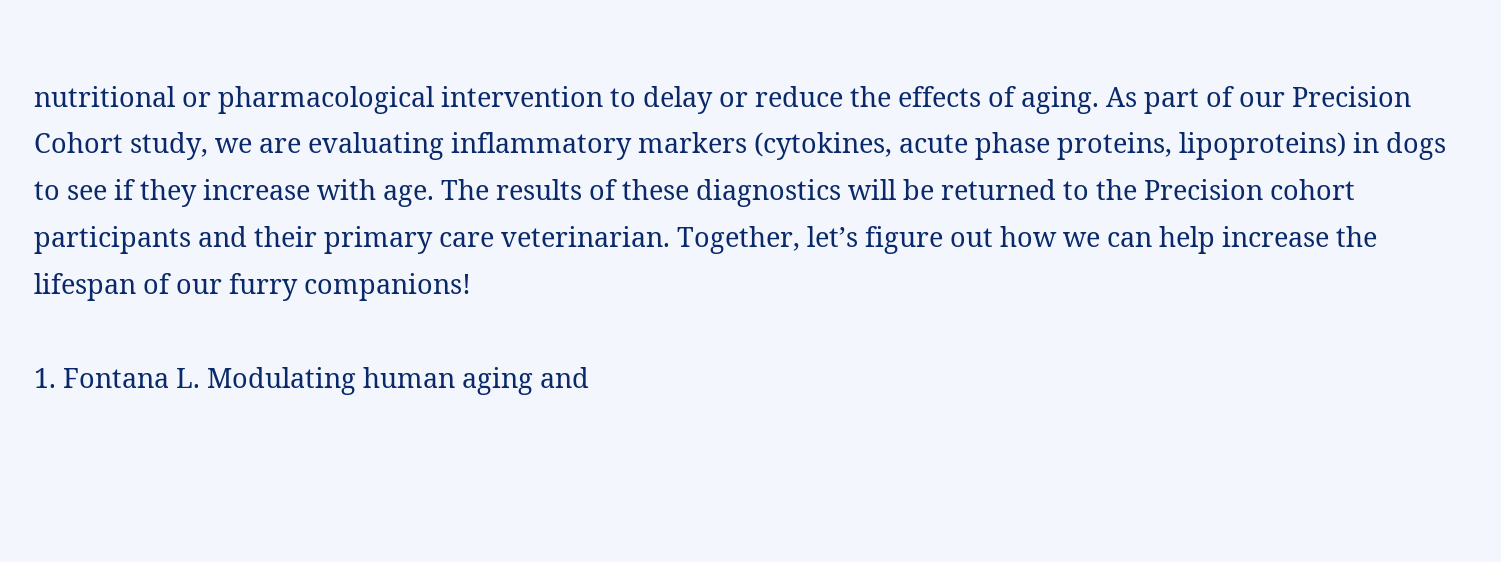nutritional or pharmacological intervention to delay or reduce the effects of aging. As part of our Precision Cohort study, we are evaluating inflammatory markers (cytokines, acute phase proteins, lipoproteins) in dogs to see if they increase with age. The results of these diagnostics will be returned to the Precision cohort participants and their primary care veterinarian. Together, let’s figure out how we can help increase the lifespan of our furry companions!

1. Fontana L. Modulating human aging and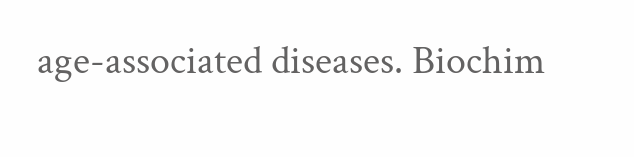age-associated diseases. Biochim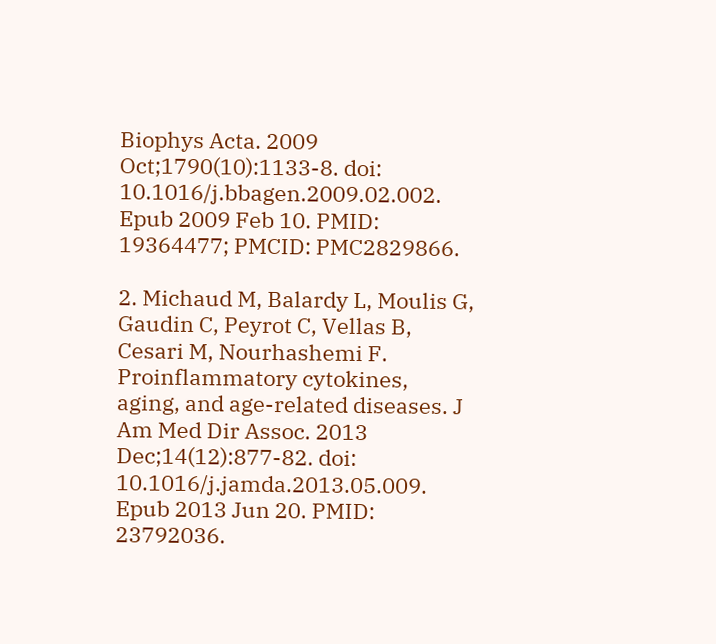Biophys Acta. 2009 Oct;1790(10):1133-8. doi: 10.1016/j.bbagen.2009.02.002. Epub 2009 Feb 10. PMID: 19364477; PMCID: PMC2829866.

2. Michaud M, Balardy L, Moulis G, Gaudin C, Peyrot C, Vellas B, Cesari M, Nourhashemi F. Proinflammatory cytokines, aging, and age-related diseases. J Am Med Dir Assoc. 2013 Dec;14(12):877-82. doi: 10.1016/j.jamda.2013.05.009. Epub 2013 Jun 20. PMID: 23792036.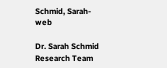Schmid, Sarah-web

Dr. Sarah Schmid
Research Team